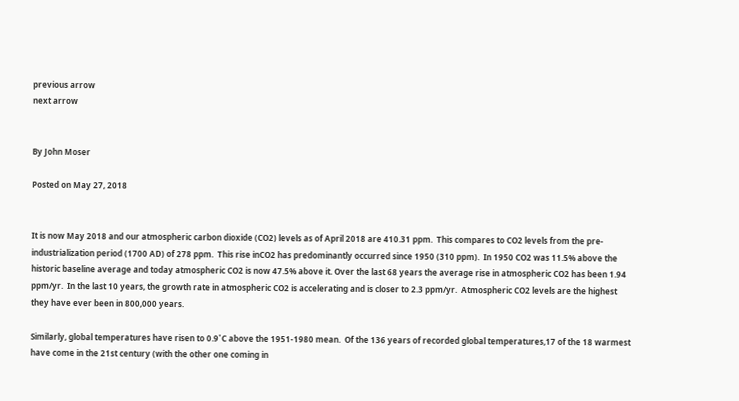previous arrow
next arrow


By John Moser

Posted on May 27, 2018


It is now May 2018 and our atmospheric carbon dioxide (CO2) levels as of April 2018 are 410.31 ppm.  This compares to CO2 levels from the pre-industrialization period (1700 AD) of 278 ppm.  This rise inCO2 has predominantly occurred since 1950 (310 ppm).  In 1950 CO2 was 11.5% above the historic baseline average and today atmospheric CO2 is now 47.5% above it. Over the last 68 years the average rise in atmospheric CO2 has been 1.94 ppm/yr.  In the last 10 years, the growth rate in atmospheric CO2 is accelerating and is closer to 2.3 ppm/yr.  Atmospheric CO2 levels are the highest they have ever been in 800,000 years.

Similarly, global temperatures have risen to 0.9˚C above the 1951-1980 mean.  Of the 136 years of recorded global temperatures,17 of the 18 warmest have come in the 21st century (with the other one coming in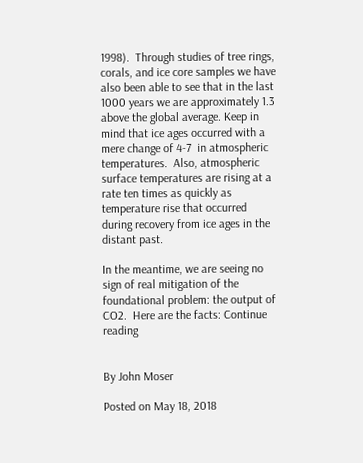1998).  Through studies of tree rings, corals, and ice core samples we have also been able to see that in the last 1000 years we are approximately 1.3 above the global average. Keep in mind that ice ages occurred with a mere change of 4-7  in atmospheric temperatures.  Also, atmospheric surface temperatures are rising at a rate ten times as quickly as temperature rise that occurred during recovery from ice ages in the distant past.

In the meantime, we are seeing no sign of real mitigation of the foundational problem: the output of CO2.  Here are the facts: Continue reading


By John Moser

Posted on May 18, 2018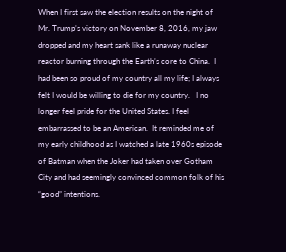When I first saw the election results on the night of Mr. Trump’s victory on November 8, 2016, my jaw dropped and my heart sank like a runaway nuclear reactor burning through the Earth’s core to China.  I had been so proud of my country all my life; I always felt I would be willing to die for my country.   I no longer feel pride for the United States. I feel embarrassed to be an American.  It reminded me of my early childhood as I watched a late 1960s episode of Batman when the Joker had taken over Gotham City and had seemingly convinced common folk of his “good” intentions.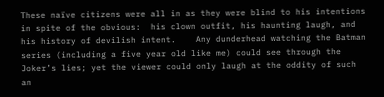These naïve citizens were all in as they were blind to his intentions in spite of the obvious:  his clown outfit, his haunting laugh, and his history of devilish intent.    Any dunderhead watching the Batman series (including a five year old like me) could see through the Joker’s lies; yet the viewer could only laugh at the oddity of such an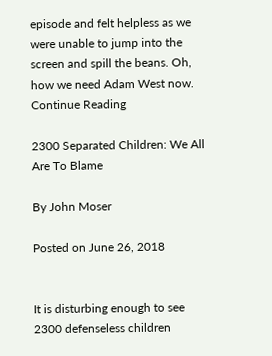episode and felt helpless as we were unable to jump into the screen and spill the beans. Oh, how we need Adam West now. Continue Reading

2300 Separated Children: We All Are To Blame

By John Moser

Posted on June 26, 2018


It is disturbing enough to see 2300 defenseless children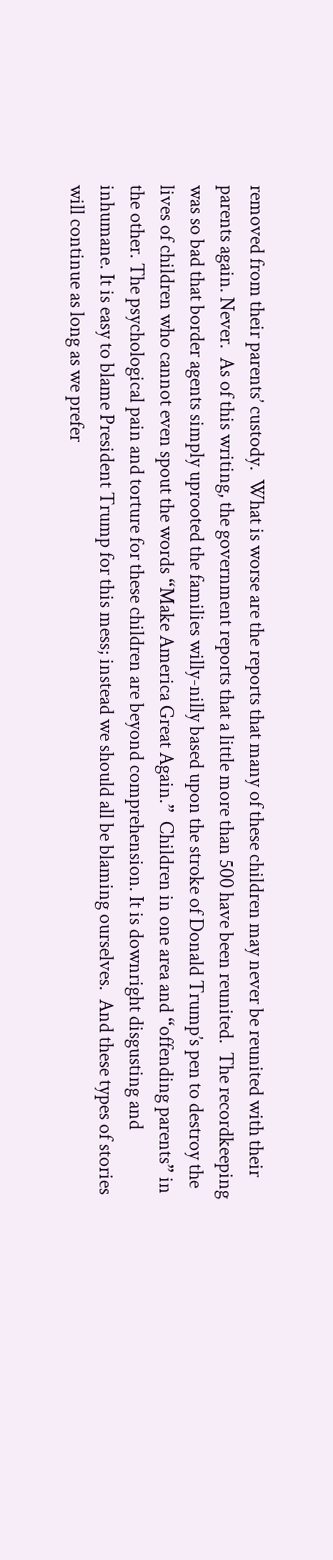removed from their parents’ custody.  What is worse are the reports that many of these children may never be reunited with their parents again. Never.  As of this writing, the government reports that a little more than 500 have been reunited.  The recordkeeping was so bad that border agents simply uprooted the families willy-nilly based upon the stroke of Donald Trump’s pen to destroy the lives of children who cannot even spout the words “Make America Great Again.”  Children in one area and “offending parents” in the other. The psychological pain and torture for these children are beyond comprehension. It is downright disgusting and inhumane. It is easy to blame President Trump for this mess; instead we should all be blaming ourselves.  And these types of stories will continue as long as we prefer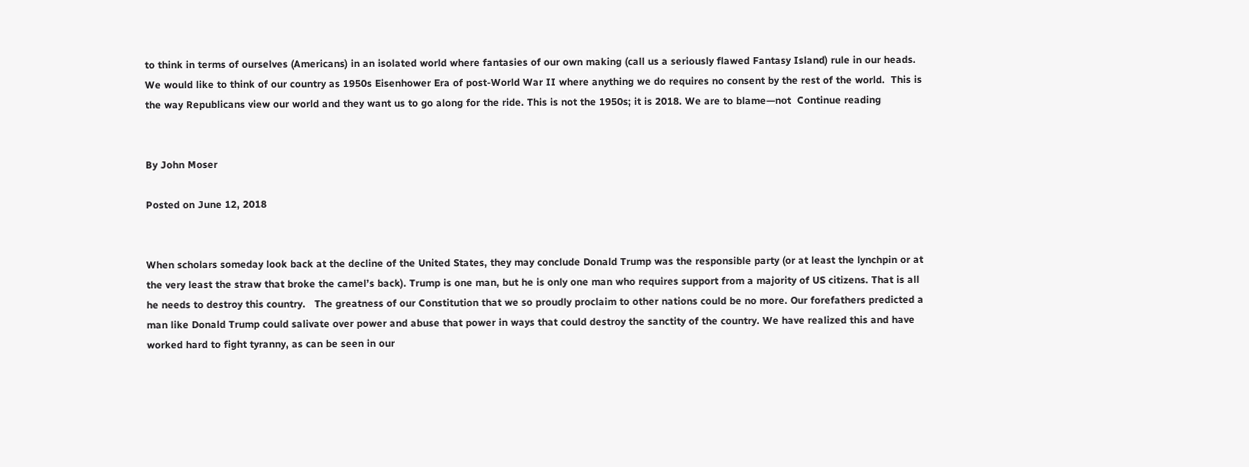to think in terms of ourselves (Americans) in an isolated world where fantasies of our own making (call us a seriously flawed Fantasy Island) rule in our heads. We would like to think of our country as 1950s Eisenhower Era of post-World War II where anything we do requires no consent by the rest of the world.  This is the way Republicans view our world and they want us to go along for the ride. This is not the 1950s; it is 2018. We are to blame—not  Continue reading


By John Moser

Posted on June 12, 2018


When scholars someday look back at the decline of the United States, they may conclude Donald Trump was the responsible party (or at least the lynchpin or at the very least the straw that broke the camel’s back). Trump is one man, but he is only one man who requires support from a majority of US citizens. That is all he needs to destroy this country.   The greatness of our Constitution that we so proudly proclaim to other nations could be no more. Our forefathers predicted a man like Donald Trump could salivate over power and abuse that power in ways that could destroy the sanctity of the country. We have realized this and have worked hard to fight tyranny, as can be seen in our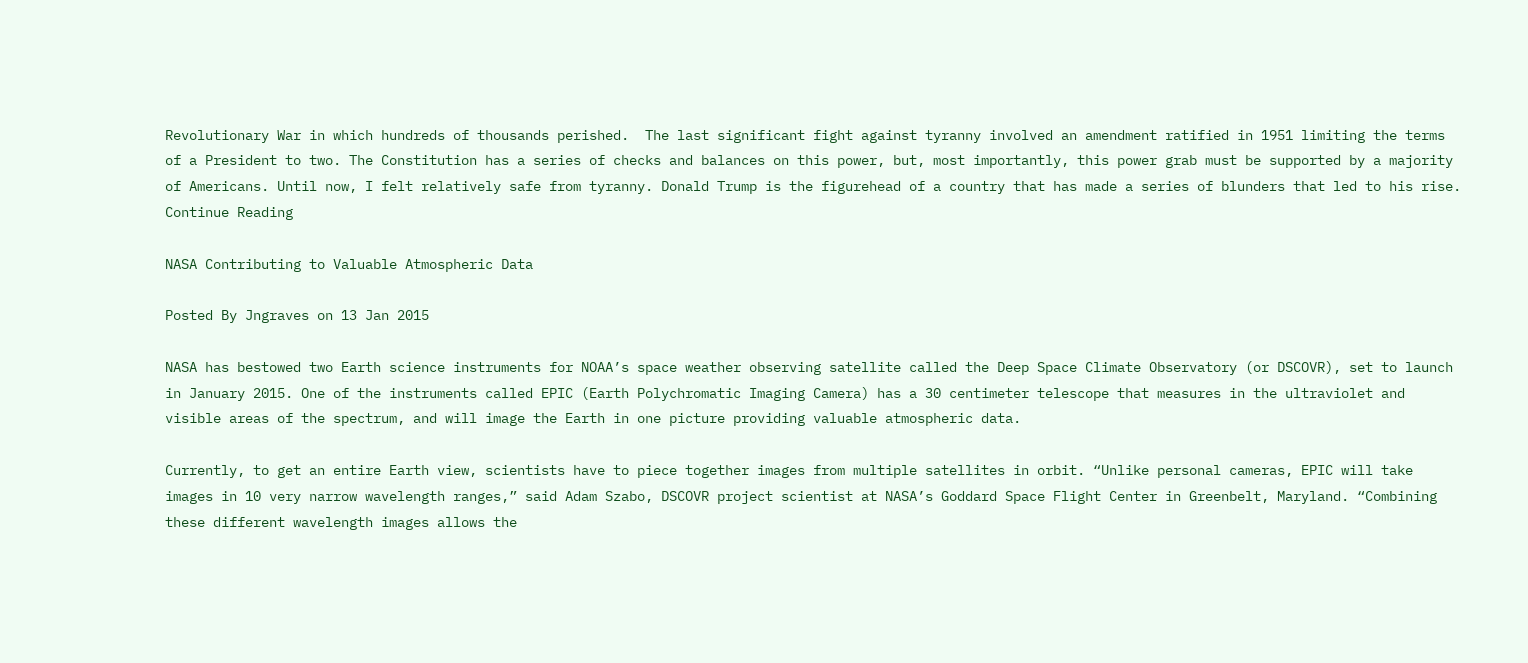Revolutionary War in which hundreds of thousands perished.  The last significant fight against tyranny involved an amendment ratified in 1951 limiting the terms of a President to two. The Constitution has a series of checks and balances on this power, but, most importantly, this power grab must be supported by a majority of Americans. Until now, I felt relatively safe from tyranny. Donald Trump is the figurehead of a country that has made a series of blunders that led to his rise. Continue Reading

NASA Contributing to Valuable Atmospheric Data

Posted By Jngraves on 13 Jan 2015

NASA has bestowed two Earth science instruments for NOAA’s space weather observing satellite called the Deep Space Climate Observatory (or DSCOVR), set to launch in January 2015. One of the instruments called EPIC (Earth Polychromatic Imaging Camera) has a 30 centimeter telescope that measures in the ultraviolet and visible areas of the spectrum, and will image the Earth in one picture providing valuable atmospheric data.

Currently, to get an entire Earth view, scientists have to piece together images from multiple satellites in orbit. “Unlike personal cameras, EPIC will take images in 10 very narrow wavelength ranges,” said Adam Szabo, DSCOVR project scientist at NASA’s Goddard Space Flight Center in Greenbelt, Maryland. “Combining these different wavelength images allows the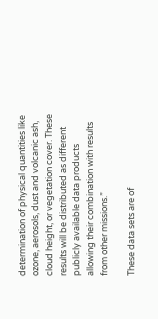determination of physical quantities like ozone, aerosols, dust and volcanic ash, cloud height, or vegetation cover. These results will be distributed as different publicly available data products allowing their combination with results from other missions.”

These data sets are of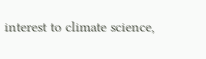interest to climate science,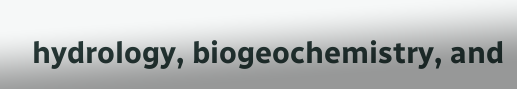hydrology, biogeochemistry, and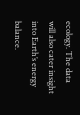ecology. The data will also cater insight into Earth’s energy balance.